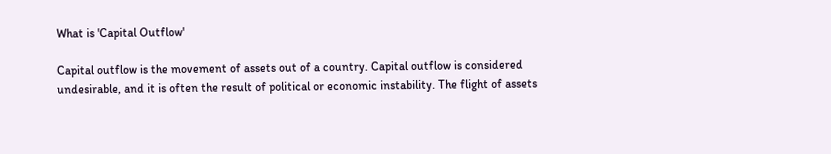What is 'Capital Outflow'

Capital outflow is the movement of assets out of a country. Capital outflow is considered undesirable, and it is often the result of political or economic instability. The flight of assets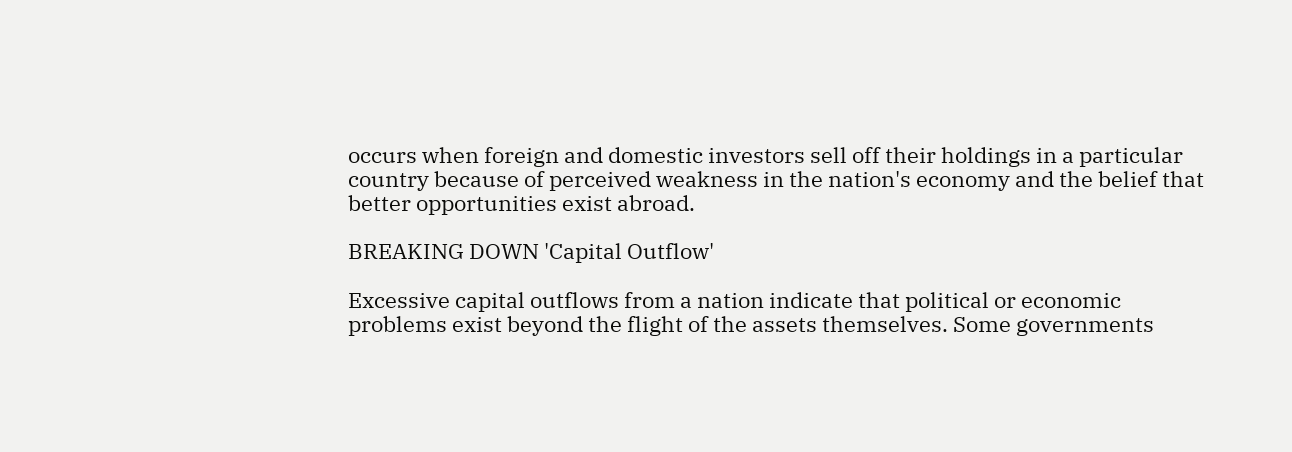occurs when foreign and domestic investors sell off their holdings in a particular country because of perceived weakness in the nation's economy and the belief that better opportunities exist abroad.

BREAKING DOWN 'Capital Outflow'

Excessive capital outflows from a nation indicate that political or economic problems exist beyond the flight of the assets themselves. Some governments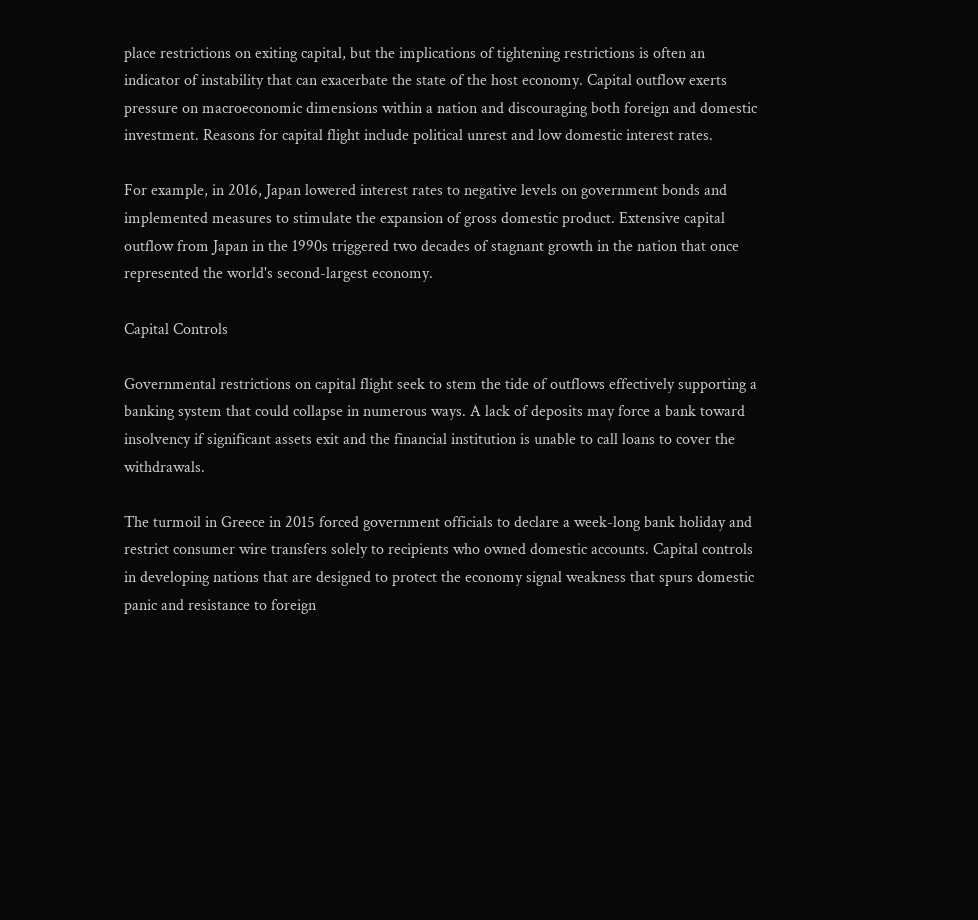place restrictions on exiting capital, but the implications of tightening restrictions is often an indicator of instability that can exacerbate the state of the host economy. Capital outflow exerts pressure on macroeconomic dimensions within a nation and discouraging both foreign and domestic investment. Reasons for capital flight include political unrest and low domestic interest rates.

For example, in 2016, Japan lowered interest rates to negative levels on government bonds and implemented measures to stimulate the expansion of gross domestic product. Extensive capital outflow from Japan in the 1990s triggered two decades of stagnant growth in the nation that once represented the world's second-largest economy.

Capital Controls

Governmental restrictions on capital flight seek to stem the tide of outflows effectively supporting a banking system that could collapse in numerous ways. A lack of deposits may force a bank toward insolvency if significant assets exit and the financial institution is unable to call loans to cover the withdrawals.

The turmoil in Greece in 2015 forced government officials to declare a week-long bank holiday and restrict consumer wire transfers solely to recipients who owned domestic accounts. Capital controls in developing nations that are designed to protect the economy signal weakness that spurs domestic panic and resistance to foreign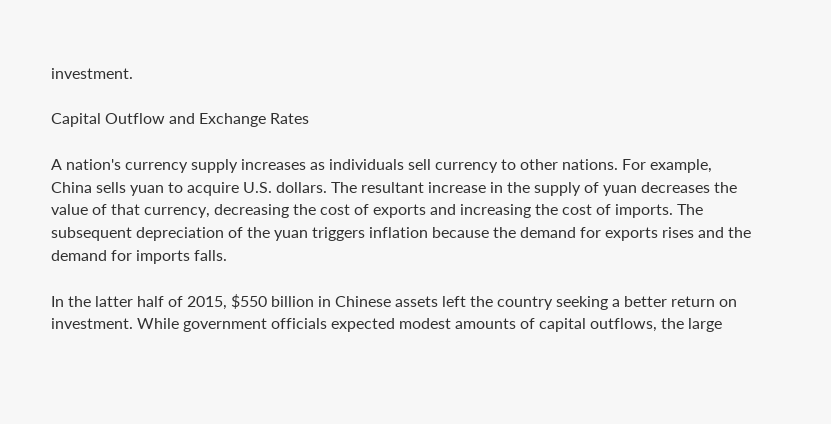investment.

Capital Outflow and Exchange Rates

A nation's currency supply increases as individuals sell currency to other nations. For example, China sells yuan to acquire U.S. dollars. The resultant increase in the supply of yuan decreases the value of that currency, decreasing the cost of exports and increasing the cost of imports. The subsequent depreciation of the yuan triggers inflation because the demand for exports rises and the demand for imports falls.

In the latter half of 2015, $550 billion in Chinese assets left the country seeking a better return on investment. While government officials expected modest amounts of capital outflows, the large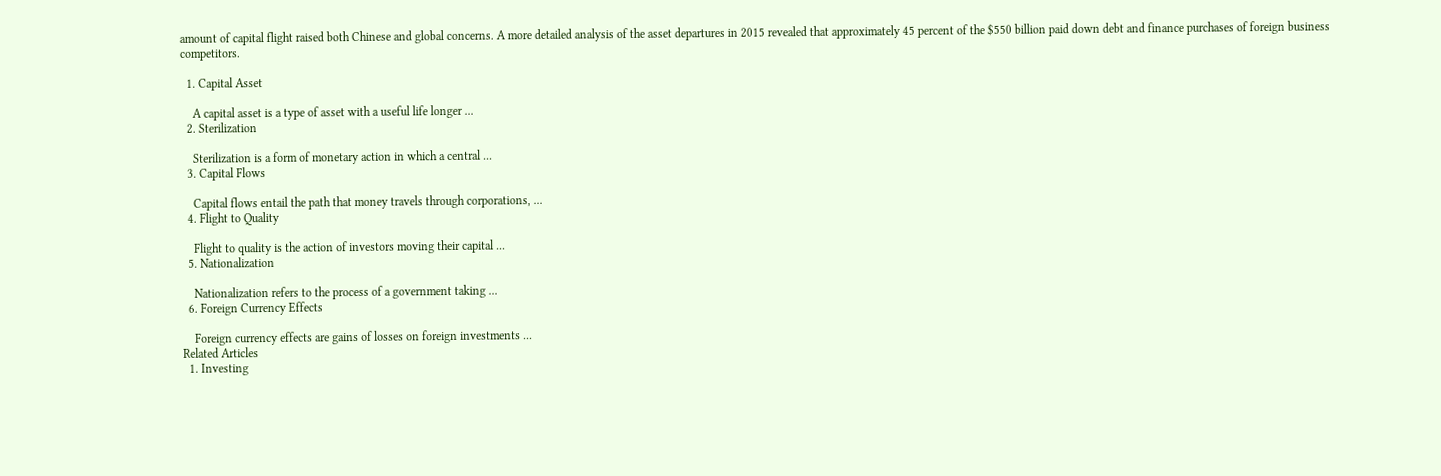amount of capital flight raised both Chinese and global concerns. A more detailed analysis of the asset departures in 2015 revealed that approximately 45 percent of the $550 billion paid down debt and finance purchases of foreign business competitors.

  1. Capital Asset

    A capital asset is a type of asset with a useful life longer ...
  2. Sterilization

    Sterilization is a form of monetary action in which a central ...
  3. Capital Flows

    Capital flows entail the path that money travels through corporations, ...
  4. Flight to Quality

    Flight to quality is the action of investors moving their capital ...
  5. Nationalization

    Nationalization refers to the process of a government taking ...
  6. Foreign Currency Effects

    Foreign currency effects are gains of losses on foreign investments ...
Related Articles
  1. Investing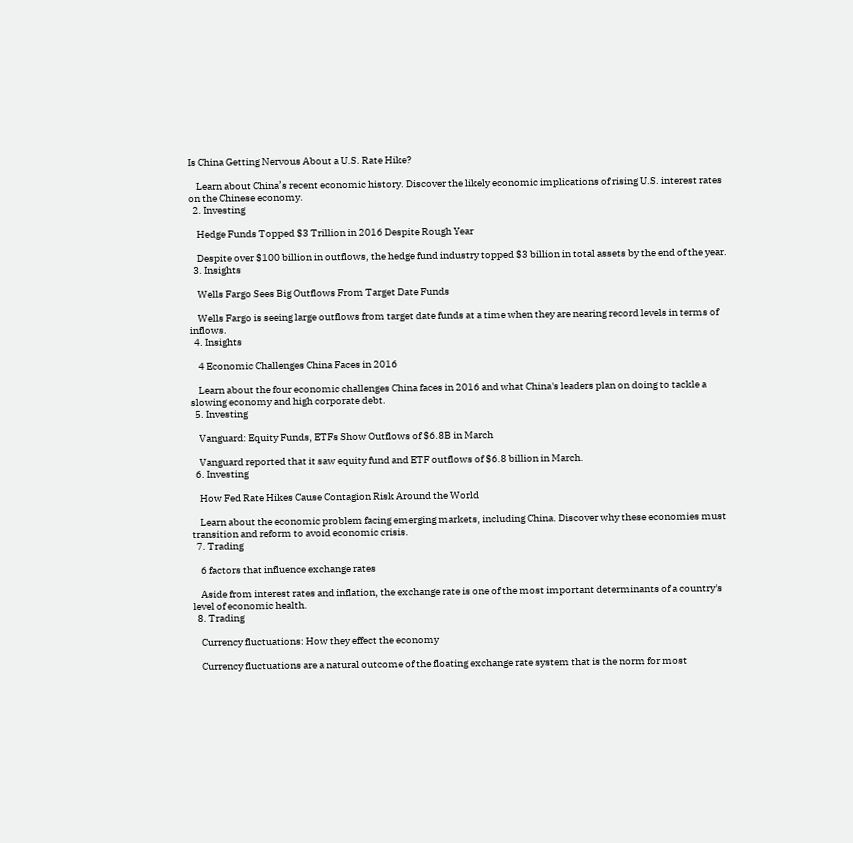Is China Getting Nervous About a U.S. Rate Hike?

    Learn about China’s recent economic history. Discover the likely economic implications of rising U.S. interest rates on the Chinese economy.
  2. Investing

    Hedge Funds Topped $3 Trillion in 2016 Despite Rough Year

    Despite over $100 billion in outflows, the hedge fund industry topped $3 billion in total assets by the end of the year.
  3. Insights

    Wells Fargo Sees Big Outflows From Target Date Funds

    Wells Fargo is seeing large outflows from target date funds at a time when they are nearing record levels in terms of inflows.
  4. Insights

    4 Economic Challenges China Faces in 2016

    Learn about the four economic challenges China faces in 2016 and what China's leaders plan on doing to tackle a slowing economy and high corporate debt.
  5. Investing

    Vanguard: Equity Funds, ETFs Show Outflows of $6.8B in March

    Vanguard reported that it saw equity fund and ETF outflows of $6.8 billion in March.
  6. Investing

    How Fed Rate Hikes Cause Contagion Risk Around the World

    Learn about the economic problem facing emerging markets, including China. Discover why these economies must transition and reform to avoid economic crisis.
  7. Trading

    6 factors that influence exchange rates

    Aside from interest rates and inflation, the exchange rate is one of the most important determinants of a country's level of economic health.
  8. Trading

    Currency fluctuations: How they effect the economy

    Currency fluctuations are a natural outcome of the floating exchange rate system that is the norm for most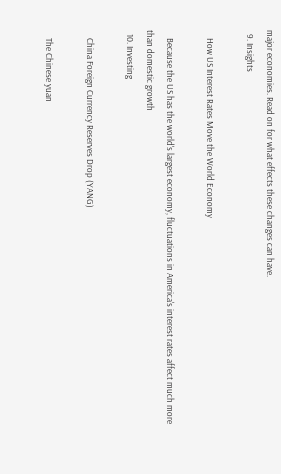major economies. Read on for what effects these changes can have.
  9. Insights

    How US Interest Rates Move the World Economy

    Because the US has the world's largest economy, fluctuations in America's interest rates affect much more than domestic growth
  10. Investing

    China Foreign Currency Reserves Drop (YANG)

    The Chinese yuan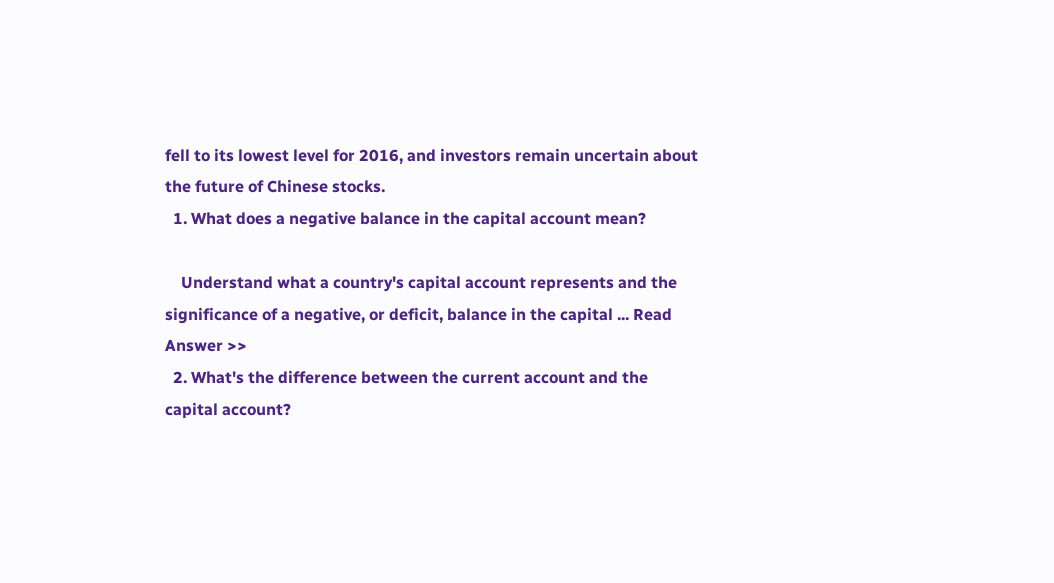fell to its lowest level for 2016, and investors remain uncertain about the future of Chinese stocks.
  1. What does a negative balance in the capital account mean?

    Understand what a country's capital account represents and the significance of a negative, or deficit, balance in the capital ... Read Answer >>
  2. What's the difference between the current account and the capital account?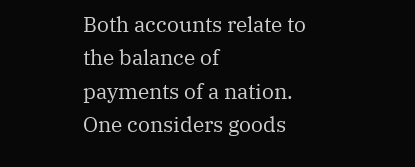Both accounts relate to the balance of payments of a nation. One considers goods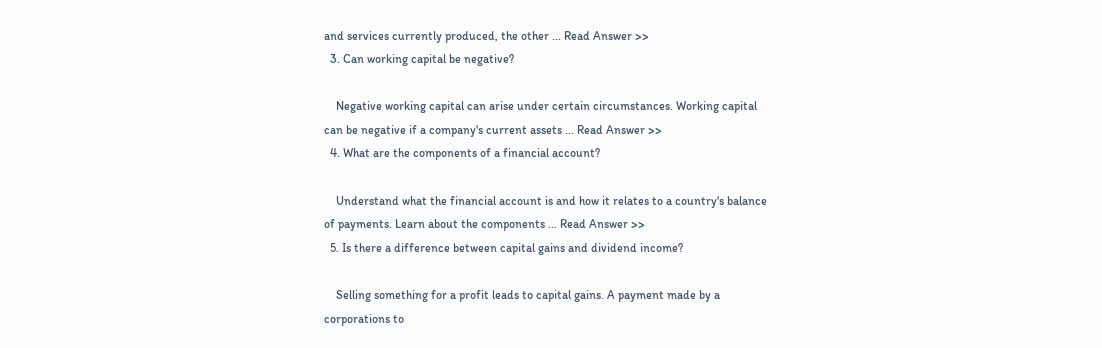and services currently produced, the other ... Read Answer >>
  3. Can working capital be negative?

    Negative working capital can arise under certain circumstances. Working capital can be negative if a company's current assets ... Read Answer >>
  4. What are the components of a financial account?

    Understand what the financial account is and how it relates to a country's balance of payments. Learn about the components ... Read Answer >>
  5. Is there a difference between capital gains and dividend income?

    Selling something for a profit leads to capital gains. A payment made by a corporations to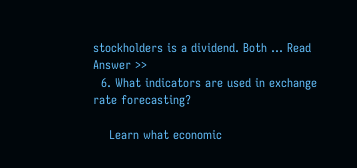stockholders is a dividend. Both ... Read Answer >>
  6. What indicators are used in exchange rate forecasting?

    Learn what economic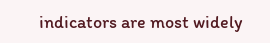indicators are most widely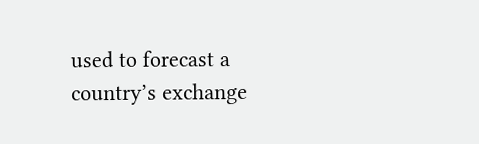used to forecast a country’s exchange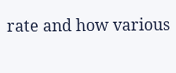rate and how various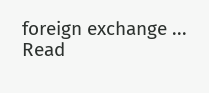foreign exchange ... Read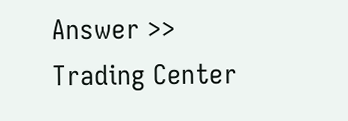Answer >>
Trading Center